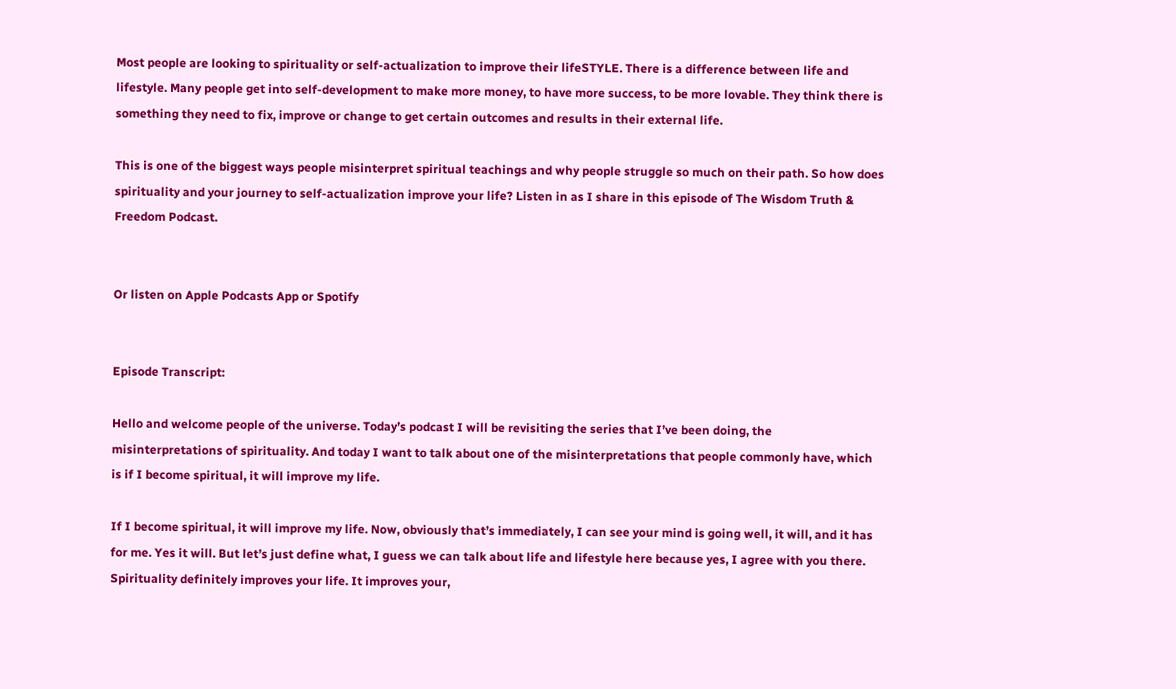Most people are looking to spirituality or self-actualization to improve their lifeSTYLE. There is a difference between life and lifestyle. Many people get into self-development to make more money, to have more success, to be more lovable. They think there is something they need to fix, improve or change to get certain outcomes and results in their external life.

This is one of the biggest ways people misinterpret spiritual teachings and why people struggle so much on their path. So how does spirituality and your journey to self-actualization improve your life? Listen in as I share in this episode of The Wisdom Truth & Freedom Podcast.


Or listen on Apple Podcasts App or Spotify


Episode Transcript:

Hello and welcome people of the universe. Today’s podcast I will be revisiting the series that I’ve been doing, the misinterpretations of spirituality. And today I want to talk about one of the misinterpretations that people commonly have, which is if I become spiritual, it will improve my life.

If I become spiritual, it will improve my life. Now, obviously that’s immediately, I can see your mind is going well, it will, and it has for me. Yes it will. But let’s just define what, I guess we can talk about life and lifestyle here because yes, I agree with you there. Spirituality definitely improves your life. It improves your,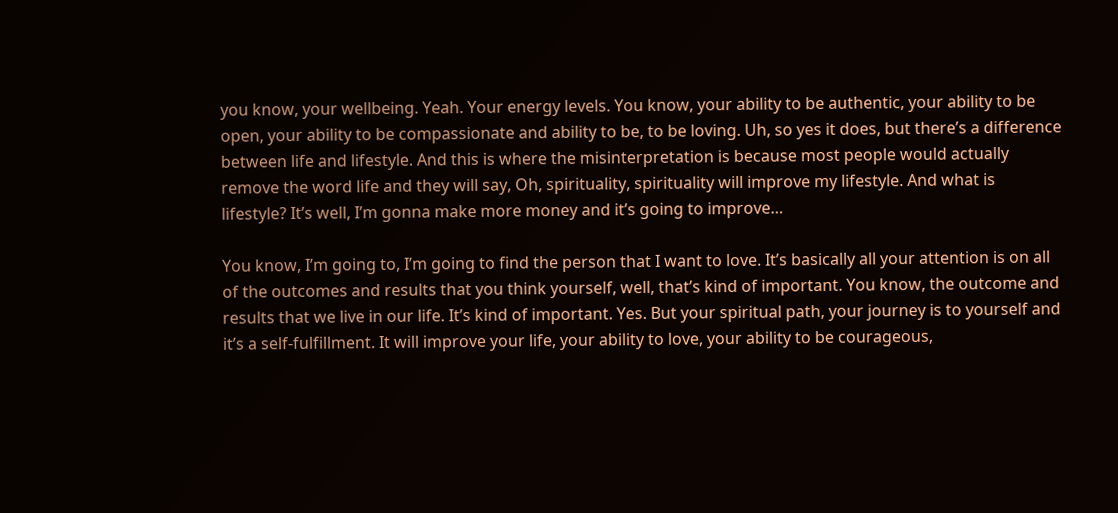you know, your wellbeing. Yeah. Your energy levels. You know, your ability to be authentic, your ability to be open, your ability to be compassionate and ability to be, to be loving. Uh, so yes it does, but there’s a difference between life and lifestyle. And this is where the misinterpretation is because most people would actually remove the word life and they will say, Oh, spirituality, spirituality will improve my lifestyle. And what is lifestyle? It’s well, I’m gonna make more money and it’s going to improve…

You know, I’m going to, I’m going to find the person that I want to love. It’s basically all your attention is on all of the outcomes and results that you think yourself, well, that’s kind of important. You know, the outcome and results that we live in our life. It’s kind of important. Yes. But your spiritual path, your journey is to yourself and it’s a self-fulfillment. It will improve your life, your ability to love, your ability to be courageous,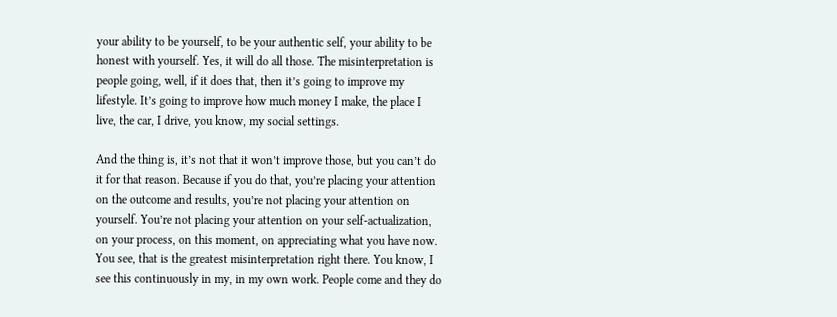your ability to be yourself, to be your authentic self, your ability to be honest with yourself. Yes, it will do all those. The misinterpretation is people going, well, if it does that, then it’s going to improve my lifestyle. It’s going to improve how much money I make, the place I live, the car, I drive, you know, my social settings.

And the thing is, it’s not that it won’t improve those, but you can’t do it for that reason. Because if you do that, you’re placing your attention on the outcome and results, you’re not placing your attention on yourself. You’re not placing your attention on your self-actualization, on your process, on this moment, on appreciating what you have now. You see, that is the greatest misinterpretation right there. You know, I see this continuously in my, in my own work. People come and they do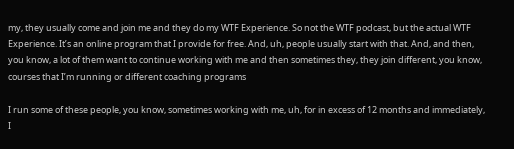my, they usually come and join me and they do my WTF Experience. So not the WTF podcast, but the actual WTF Experience. It’s an online program that I provide for free. And, uh, people usually start with that. And, and then, you know, a lot of them want to continue working with me and then sometimes they, they join different, you know, courses that I’m running or different coaching programs

I run some of these people, you know, sometimes working with me, uh, for in excess of 12 months and immediately, I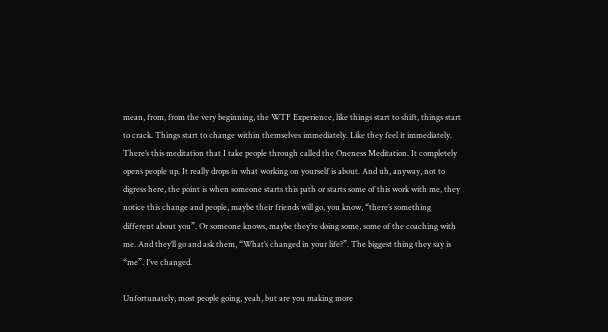mean, from, from the very beginning, the WTF Experience, like things start to shift, things start to crack. Things start to change within themselves immediately. Like they feel it immediately. There’s this meditation that I take people through called the Oneness Meditation. It completely opens people up. It really drops in what working on yourself is about. And uh, anyway, not to digress here, the point is when someone starts this path or starts some of this work with me, they notice this change and people, maybe their friends will go, you know, “there’s something different about you”. Or someone knows, maybe they’re doing some, some of the coaching with me. And they’ll go and ask them, “What’s changed in your life?”. The biggest thing they say is “me”. I’ve changed.

Unfortunately, most people going, yeah, but are you making more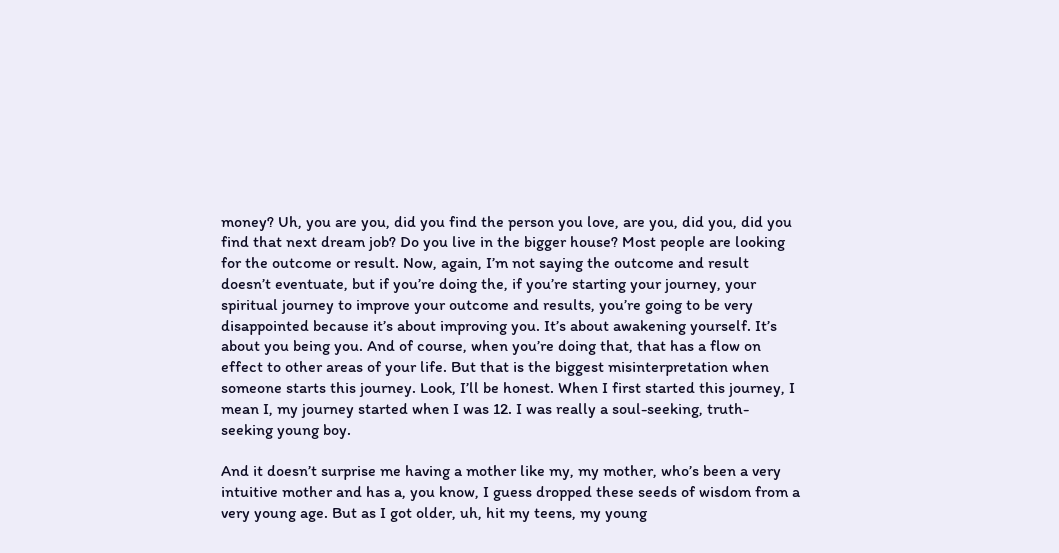money? Uh, you are you, did you find the person you love, are you, did you, did you find that next dream job? Do you live in the bigger house? Most people are looking for the outcome or result. Now, again, I’m not saying the outcome and result doesn’t eventuate, but if you’re doing the, if you’re starting your journey, your spiritual journey to improve your outcome and results, you’re going to be very disappointed because it’s about improving you. It’s about awakening yourself. It’s about you being you. And of course, when you’re doing that, that has a flow on effect to other areas of your life. But that is the biggest misinterpretation when someone starts this journey. Look, I’ll be honest. When I first started this journey, I mean I, my journey started when I was 12. I was really a soul-seeking, truth-seeking young boy.

And it doesn’t surprise me having a mother like my, my mother, who’s been a very intuitive mother and has a, you know, I guess dropped these seeds of wisdom from a very young age. But as I got older, uh, hit my teens, my young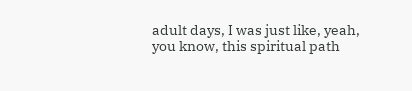adult days, I was just like, yeah, you know, this spiritual path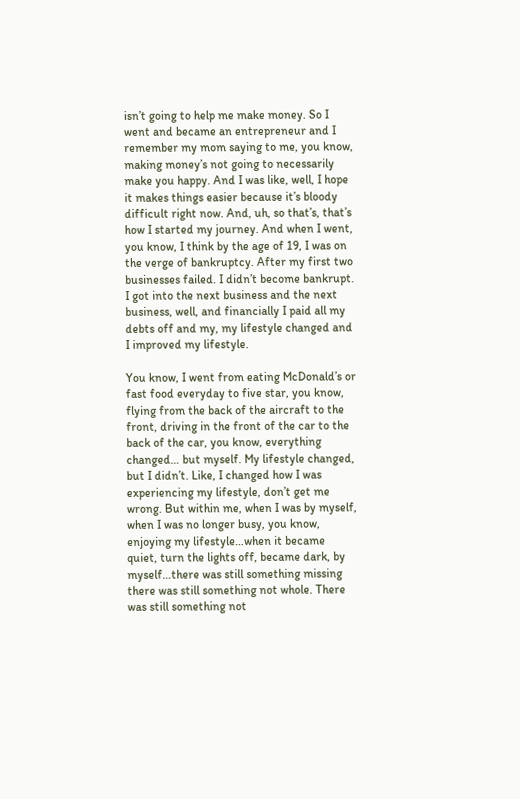isn’t going to help me make money. So I went and became an entrepreneur and I remember my mom saying to me, you know, making money’s not going to necessarily make you happy. And I was like, well, I hope it makes things easier because it’s bloody difficult right now. And, uh, so that’s, that’s how I started my journey. And when I went, you know, I think by the age of 19, I was on the verge of bankruptcy. After my first two businesses failed. I didn’t become bankrupt. I got into the next business and the next business, well, and financially I paid all my debts off and my, my lifestyle changed and I improved my lifestyle.

You know, I went from eating McDonald’s or fast food everyday to five star, you know, flying from the back of the aircraft to the front, driving in the front of the car to the back of the car, you know, everything changed… but myself. My lifestyle changed, but I didn’t. Like, I changed how I was experiencing my lifestyle, don’t get me wrong. But within me, when I was by myself, when I was no longer busy, you know, enjoying my lifestyle…when it became quiet, turn the lights off, became dark, by myself…there was still something missing there was still something not whole. There was still something not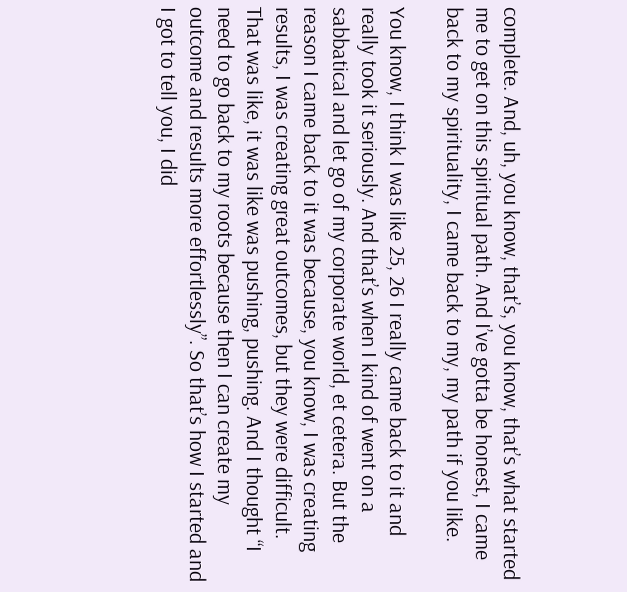complete. And, uh, you know, that’s, you know, that’s what started me to get on this spiritual path. And I’ve gotta be honest, I came back to my spirituality, I came back to my, my path if you like.

You know, I think I was like 25, 26 I really came back to it and really took it seriously. And that’s when I kind of went on a sabbatical and let go of my corporate world, et cetera. But the reason I came back to it was because, you know, I was creating results, I was creating great outcomes, but they were difficult. That was like, it was like was pushing, pushing. And I thought “I need to go back to my roots because then I can create my outcome and results more effortlessly”. So that’s how I started and I got to tell you, I did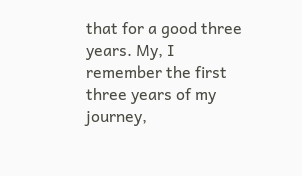that for a good three years. My, I remember the first three years of my journey,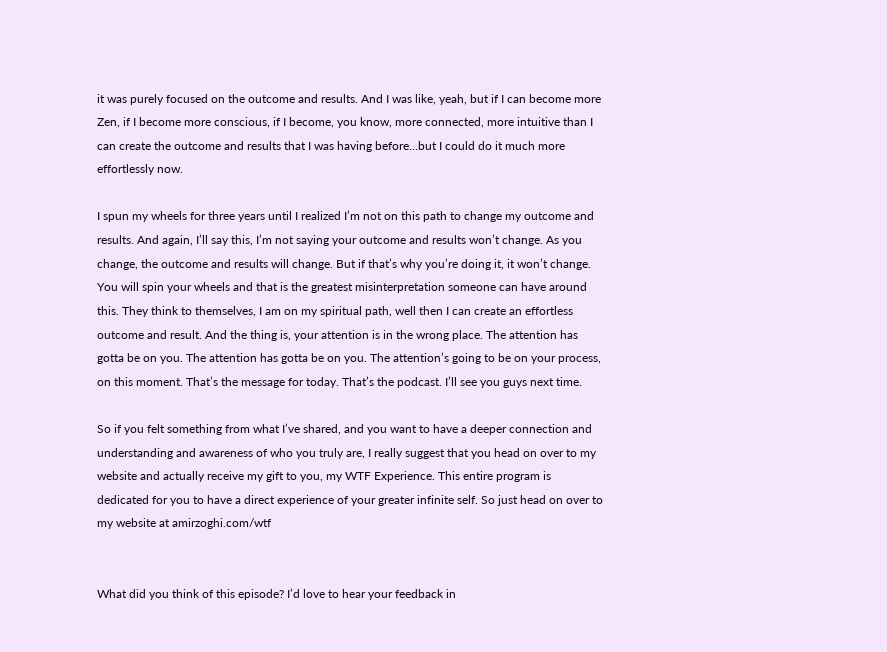it was purely focused on the outcome and results. And I was like, yeah, but if I can become more Zen, if I become more conscious, if I become, you know, more connected, more intuitive than I can create the outcome and results that I was having before…but I could do it much more effortlessly now.

I spun my wheels for three years until I realized I’m not on this path to change my outcome and results. And again, I’ll say this, I’m not saying your outcome and results won’t change. As you change, the outcome and results will change. But if that’s why you’re doing it, it won’t change. You will spin your wheels and that is the greatest misinterpretation someone can have around this. They think to themselves, I am on my spiritual path, well then I can create an effortless outcome and result. And the thing is, your attention is in the wrong place. The attention has gotta be on you. The attention has gotta be on you. The attention’s going to be on your process, on this moment. That’s the message for today. That’s the podcast. I’ll see you guys next time.

So if you felt something from what I’ve shared, and you want to have a deeper connection and understanding and awareness of who you truly are, I really suggest that you head on over to my website and actually receive my gift to you, my WTF Experience. This entire program is dedicated for you to have a direct experience of your greater infinite self. So just head on over to my website at amirzoghi.com/wtf


What did you think of this episode? I’d love to hear your feedback in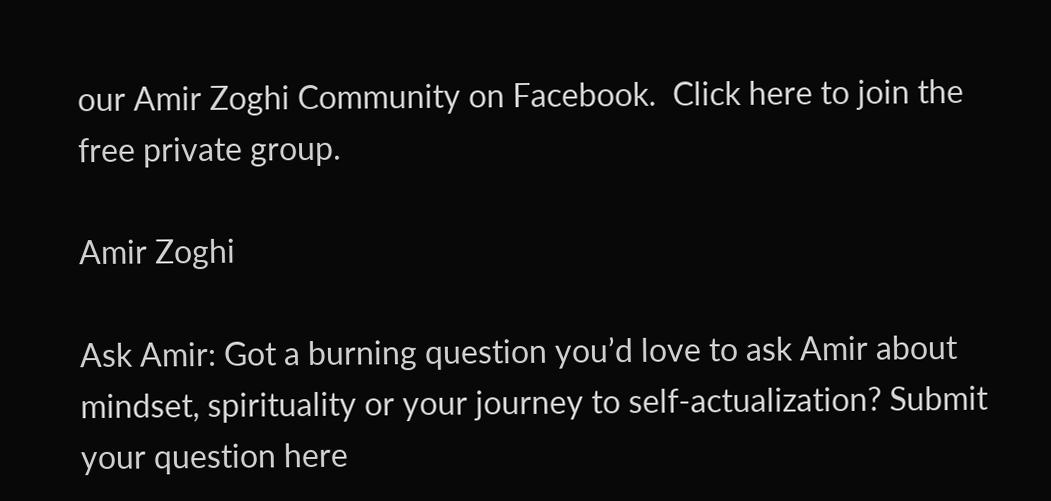our Amir Zoghi Community on Facebook.  Click here to join the free private group.

Amir Zoghi

Ask Amir: Got a burning question you’d love to ask Amir about mindset, spirituality or your journey to self-actualization? Submit your question here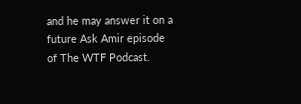and he may answer it on a future Ask Amir episode of The WTF Podcast.